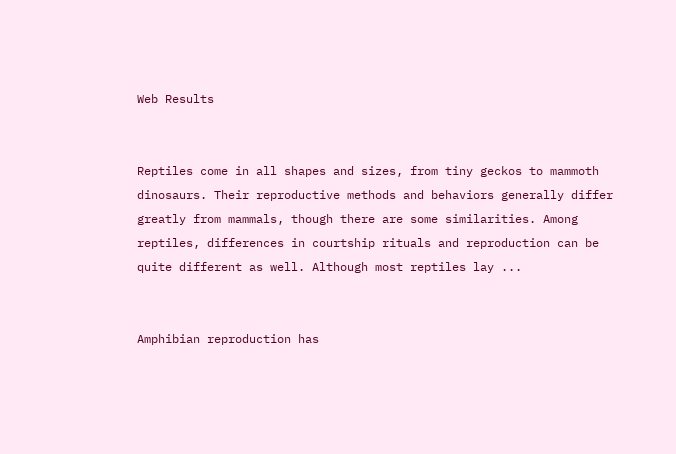Web Results


Reptiles come in all shapes and sizes, from tiny geckos to mammoth dinosaurs. Their reproductive methods and behaviors generally differ greatly from mammals, though there are some similarities. Among reptiles, differences in courtship rituals and reproduction can be quite different as well. Although most reptiles lay ...


Amphibian reproduction has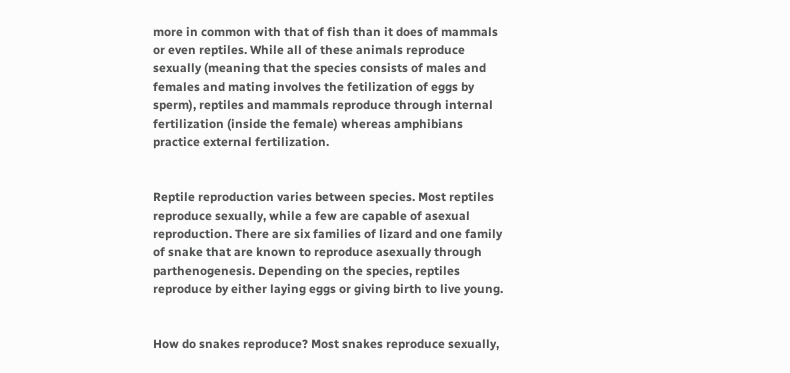more in common with that of fish than it does of mammals or even reptiles. While all of these animals reproduce sexually (meaning that the species consists of males and females and mating involves the fetilization of eggs by sperm), reptiles and mammals reproduce through internal fertilization (inside the female) whereas amphibians practice external fertilization.


Reptile reproduction varies between species. Most reptiles reproduce sexually, while a few are capable of asexual reproduction. There are six families of lizard and one family of snake that are known to reproduce asexually through parthenogenesis. Depending on the species, reptiles reproduce by either laying eggs or giving birth to live young.


How do snakes reproduce? Most snakes reproduce sexually,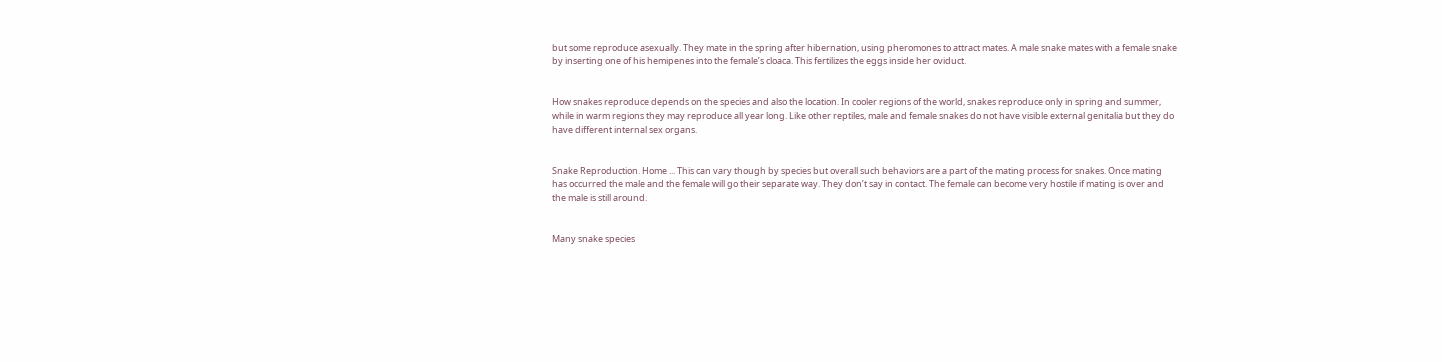but some reproduce asexually. They mate in the spring after hibernation, using pheromones to attract mates. A male snake mates with a female snake by inserting one of his hemipenes into the female’s cloaca. This fertilizes the eggs inside her oviduct.


How snakes reproduce depends on the species and also the location. In cooler regions of the world, snakes reproduce only in spring and summer, while in warm regions they may reproduce all year long. Like other reptiles, male and female snakes do not have visible external genitalia but they do have different internal sex organs.


Snake Reproduction. Home ... This can vary though by species but overall such behaviors are a part of the mating process for snakes. Once mating has occurred the male and the female will go their separate way. They don’t say in contact. The female can become very hostile if mating is over and the male is still around.


Many snake species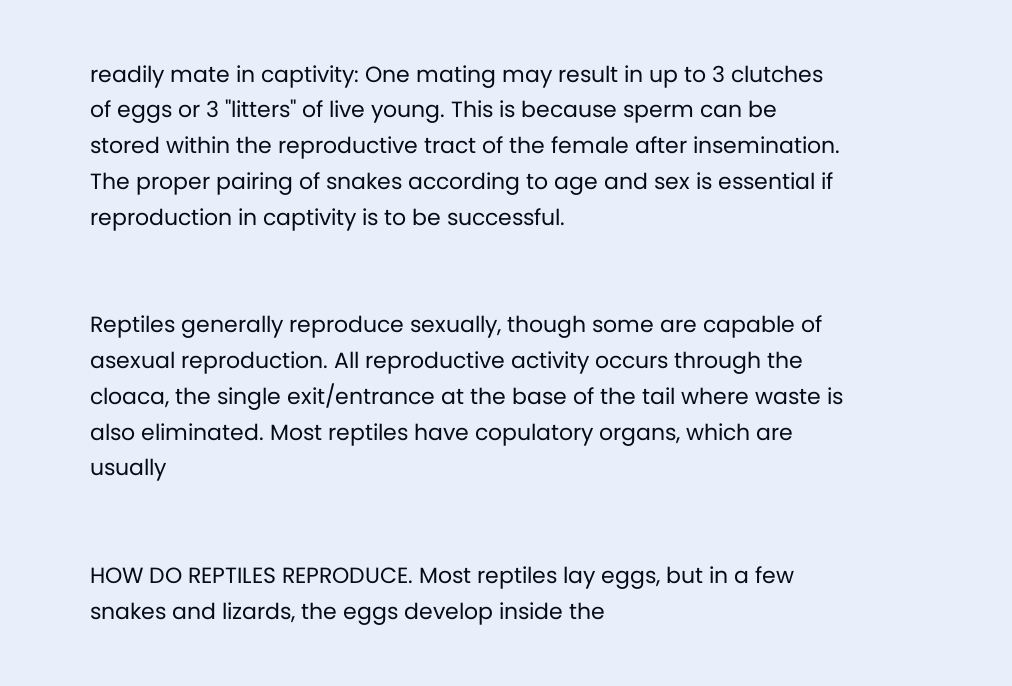readily mate in captivity: One mating may result in up to 3 clutches of eggs or 3 "litters" of live young. This is because sperm can be stored within the reproductive tract of the female after insemination. The proper pairing of snakes according to age and sex is essential if reproduction in captivity is to be successful.


Reptiles generally reproduce sexually, though some are capable of asexual reproduction. All reproductive activity occurs through the cloaca, the single exit/entrance at the base of the tail where waste is also eliminated. Most reptiles have copulatory organs, which are usually


HOW DO REPTILES REPRODUCE. Most reptiles lay eggs, but in a few snakes and lizards, the eggs develop inside the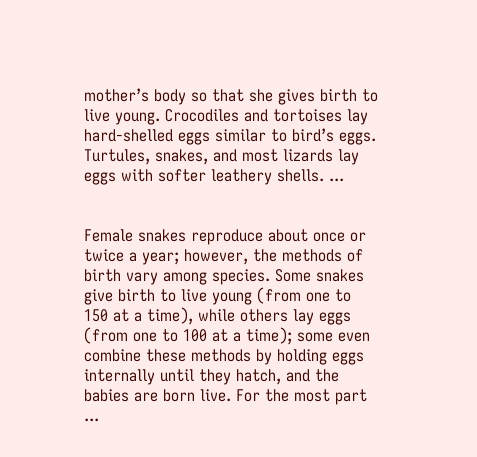mother’s body so that she gives birth to live young. Crocodiles and tortoises lay hard-shelled eggs similar to bird’s eggs. Turtules, snakes, and most lizards lay eggs with softer leathery shells. ...


Female snakes reproduce about once or twice a year; however, the methods of birth vary among species. Some snakes give birth to live young (from one to 150 at a time), while others lay eggs (from one to 100 at a time); some even combine these methods by holding eggs internally until they hatch, and the babies are born live. For the most part ...